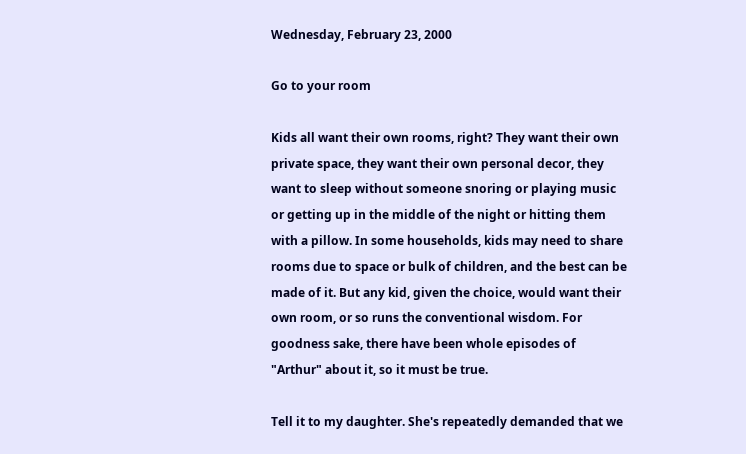Wednesday, February 23, 2000

Go to your room

Kids all want their own rooms, right? They want their own private space, they want their own personal decor, they want to sleep without someone snoring or playing music or getting up in the middle of the night or hitting them with a pillow. In some households, kids may need to share rooms due to space or bulk of children, and the best can be made of it. But any kid, given the choice, would want their own room, or so runs the conventional wisdom. For goodness sake, there have been whole episodes of "Arthur" about it, so it must be true.

Tell it to my daughter. She's repeatedly demanded that we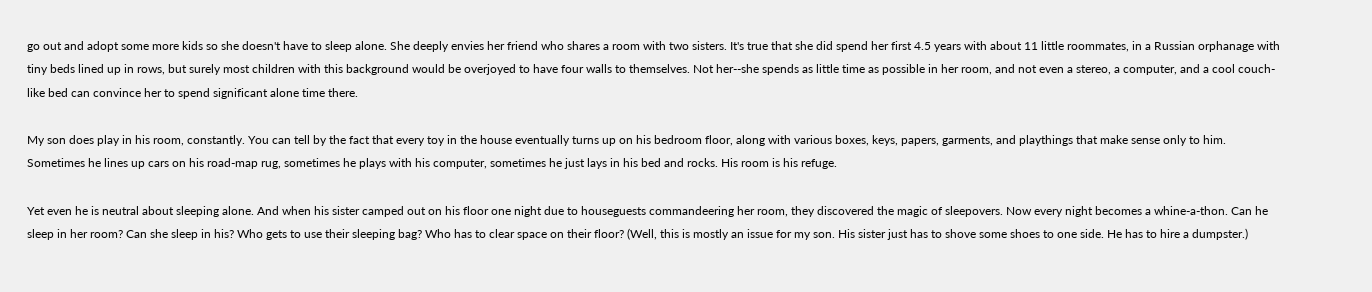go out and adopt some more kids so she doesn't have to sleep alone. She deeply envies her friend who shares a room with two sisters. It's true that she did spend her first 4.5 years with about 11 little roommates, in a Russian orphanage with tiny beds lined up in rows, but surely most children with this background would be overjoyed to have four walls to themselves. Not her--she spends as little time as possible in her room, and not even a stereo, a computer, and a cool couch-like bed can convince her to spend significant alone time there.

My son does play in his room, constantly. You can tell by the fact that every toy in the house eventually turns up on his bedroom floor, along with various boxes, keys, papers, garments, and playthings that make sense only to him. Sometimes he lines up cars on his road-map rug, sometimes he plays with his computer, sometimes he just lays in his bed and rocks. His room is his refuge.

Yet even he is neutral about sleeping alone. And when his sister camped out on his floor one night due to houseguests commandeering her room, they discovered the magic of sleepovers. Now every night becomes a whine-a-thon. Can he sleep in her room? Can she sleep in his? Who gets to use their sleeping bag? Who has to clear space on their floor? (Well, this is mostly an issue for my son. His sister just has to shove some shoes to one side. He has to hire a dumpster.)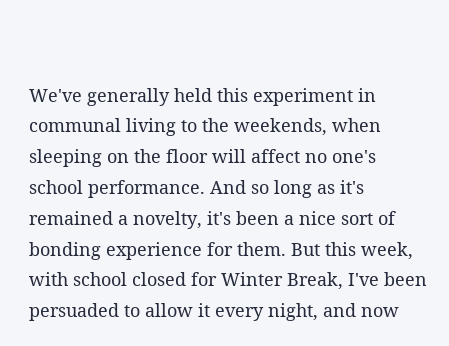We've generally held this experiment in communal living to the weekends, when sleeping on the floor will affect no one's school performance. And so long as it's remained a novelty, it's been a nice sort of bonding experience for them. But this week, with school closed for Winter Break, I've been persuaded to allow it every night, and now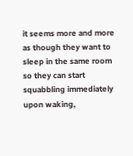it seems more and more as though they want to sleep in the same room so they can start squabbling immediately upon waking,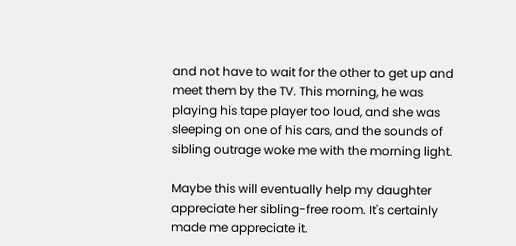and not have to wait for the other to get up and meet them by the TV. This morning, he was playing his tape player too loud, and she was sleeping on one of his cars, and the sounds of sibling outrage woke me with the morning light.

Maybe this will eventually help my daughter appreciate her sibling-free room. It's certainly made me appreciate it.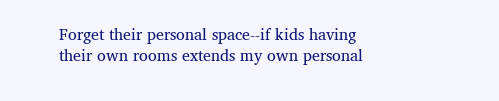Forget their personal space--if kids having their own rooms extends my own personal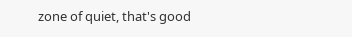zone of quiet, that's good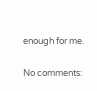enough for me.

No comments: